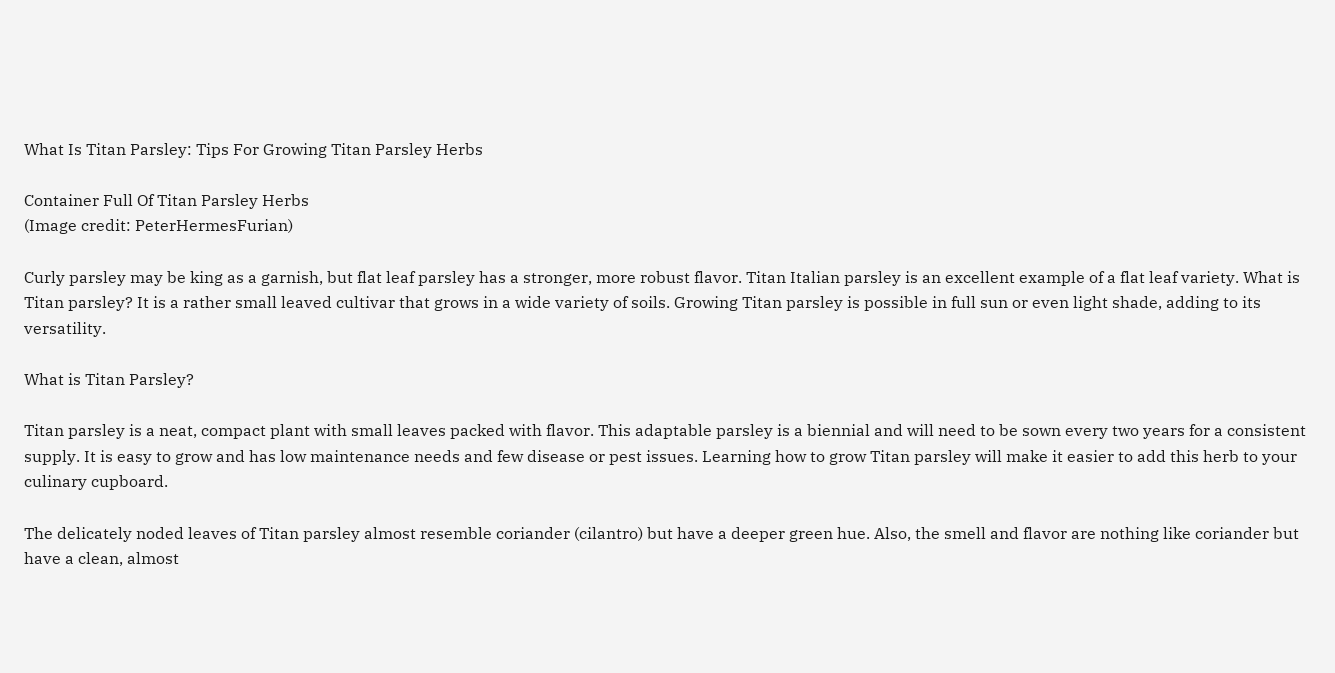What Is Titan Parsley: Tips For Growing Titan Parsley Herbs

Container Full Of Titan Parsley Herbs
(Image credit: PeterHermesFurian)

Curly parsley may be king as a garnish, but flat leaf parsley has a stronger, more robust flavor. Titan Italian parsley is an excellent example of a flat leaf variety. What is Titan parsley? It is a rather small leaved cultivar that grows in a wide variety of soils. Growing Titan parsley is possible in full sun or even light shade, adding to its versatility.

What is Titan Parsley?

Titan parsley is a neat, compact plant with small leaves packed with flavor. This adaptable parsley is a biennial and will need to be sown every two years for a consistent supply. It is easy to grow and has low maintenance needs and few disease or pest issues. Learning how to grow Titan parsley will make it easier to add this herb to your culinary cupboard.

The delicately noded leaves of Titan parsley almost resemble coriander (cilantro) but have a deeper green hue. Also, the smell and flavor are nothing like coriander but have a clean, almost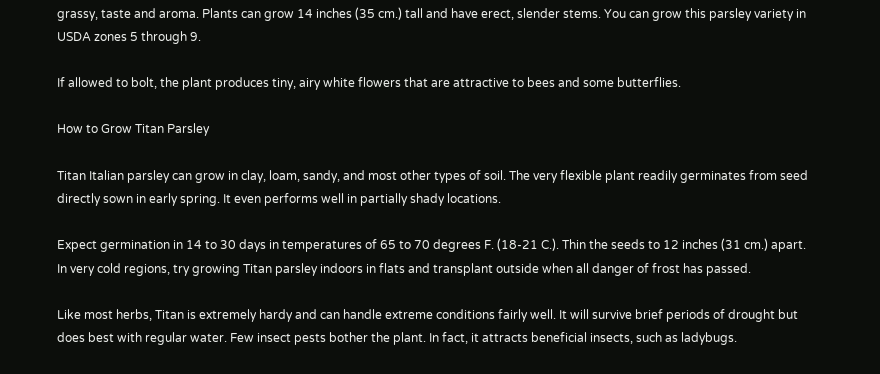grassy, taste and aroma. Plants can grow 14 inches (35 cm.) tall and have erect, slender stems. You can grow this parsley variety in USDA zones 5 through 9.

If allowed to bolt, the plant produces tiny, airy white flowers that are attractive to bees and some butterflies.

How to Grow Titan Parsley

Titan Italian parsley can grow in clay, loam, sandy, and most other types of soil. The very flexible plant readily germinates from seed directly sown in early spring. It even performs well in partially shady locations.

Expect germination in 14 to 30 days in temperatures of 65 to 70 degrees F. (18-21 C.). Thin the seeds to 12 inches (31 cm.) apart. In very cold regions, try growing Titan parsley indoors in flats and transplant outside when all danger of frost has passed.

Like most herbs, Titan is extremely hardy and can handle extreme conditions fairly well. It will survive brief periods of drought but does best with regular water. Few insect pests bother the plant. In fact, it attracts beneficial insects, such as ladybugs.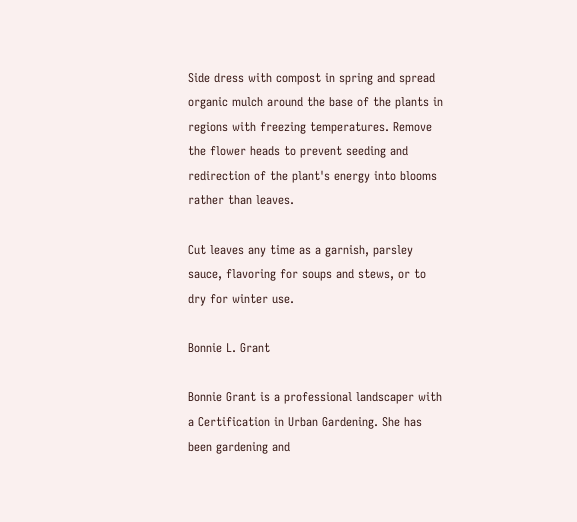Side dress with compost in spring and spread organic mulch around the base of the plants in regions with freezing temperatures. Remove the flower heads to prevent seeding and redirection of the plant's energy into blooms rather than leaves.

Cut leaves any time as a garnish, parsley sauce, flavoring for soups and stews, or to dry for winter use.

Bonnie L. Grant

Bonnie Grant is a professional landscaper with a Certification in Urban Gardening. She has been gardening and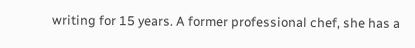writing for 15 years. A former professional chef, she has a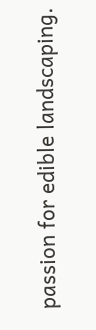passion for edible landscaping.